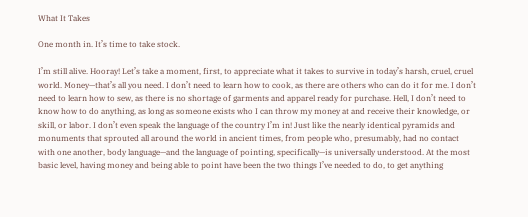What It Takes

One month in. It’s time to take stock.

I’m still alive. Hooray! Let’s take a moment, first, to appreciate what it takes to survive in today’s harsh, cruel, cruel world. Money—that’s all you need. I don’t need to learn how to cook, as there are others who can do it for me. I don’t need to learn how to sew, as there is no shortage of garments and apparel ready for purchase. Hell, I don’t need to know how to do anything, as long as someone exists who I can throw my money at and receive their knowledge, or skill, or labor. I don’t even speak the language of the country I’m in! Just like the nearly identical pyramids and monuments that sprouted all around the world in ancient times, from people who, presumably, had no contact with one another, body language—and the language of pointing, specifically—is universally understood. At the most basic level, having money and being able to point have been the two things I’ve needed to do, to get anything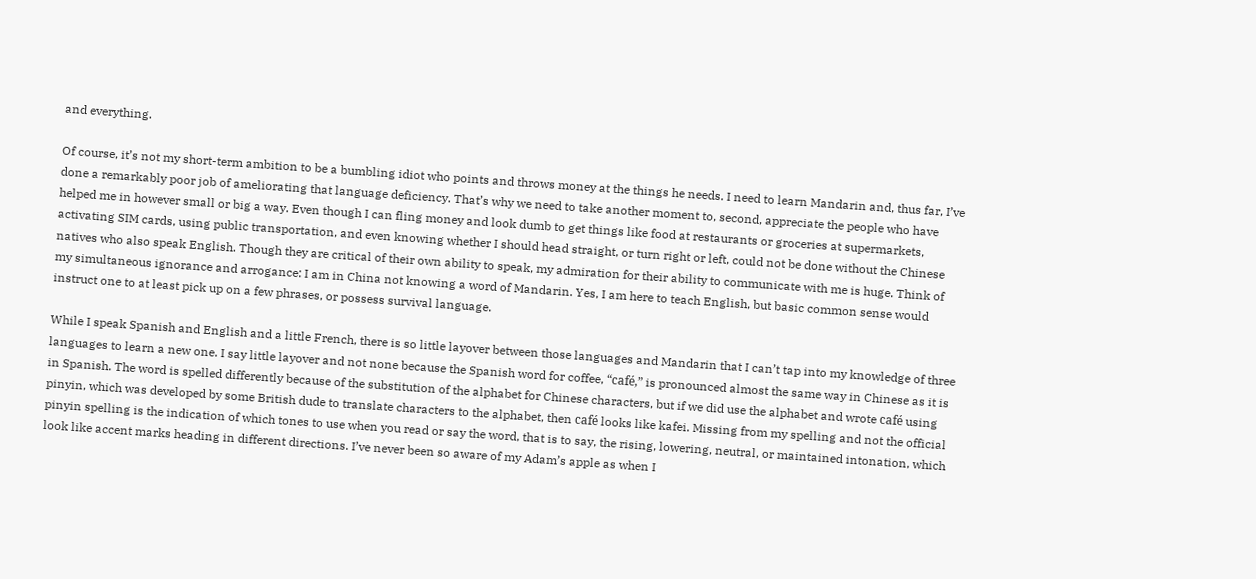and everything.

Of course, it’s not my short-term ambition to be a bumbling idiot who points and throws money at the things he needs. I need to learn Mandarin and, thus far, I’ve done a remarkably poor job of ameliorating that language deficiency. That’s why we need to take another moment to, second, appreciate the people who have helped me in however small or big a way. Even though I can fling money and look dumb to get things like food at restaurants or groceries at supermarkets, activating SIM cards, using public transportation, and even knowing whether I should head straight, or turn right or left, could not be done without the Chinese natives who also speak English. Though they are critical of their own ability to speak, my admiration for their ability to communicate with me is huge. Think of my simultaneous ignorance and arrogance: I am in China not knowing a word of Mandarin. Yes, I am here to teach English, but basic common sense would instruct one to at least pick up on a few phrases, or possess survival language.

While I speak Spanish and English and a little French, there is so little layover between those languages and Mandarin that I can’t tap into my knowledge of three languages to learn a new one. I say little layover and not none because the Spanish word for coffee, “café,” is pronounced almost the same way in Chinese as it is in Spanish. The word is spelled differently because of the substitution of the alphabet for Chinese characters, but if we did use the alphabet and wrote café using pinyin, which was developed by some British dude to translate characters to the alphabet, then café looks like kafei. Missing from my spelling and not the official pinyin spelling is the indication of which tones to use when you read or say the word, that is to say, the rising, lowering, neutral, or maintained intonation, which look like accent marks heading in different directions. I’ve never been so aware of my Adam’s apple as when I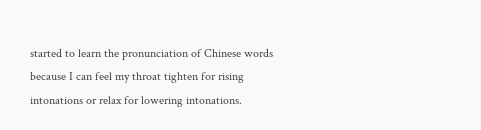started to learn the pronunciation of Chinese words because I can feel my throat tighten for rising intonations or relax for lowering intonations.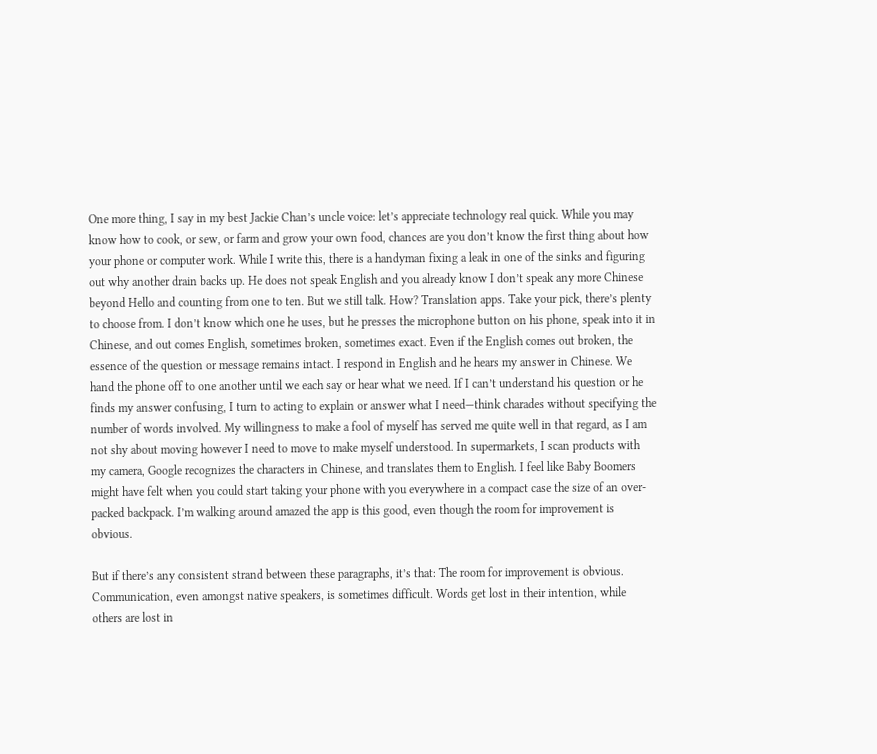One more thing, I say in my best Jackie Chan’s uncle voice: let’s appreciate technology real quick. While you may know how to cook, or sew, or farm and grow your own food, chances are you don’t know the first thing about how your phone or computer work. While I write this, there is a handyman fixing a leak in one of the sinks and figuring out why another drain backs up. He does not speak English and you already know I don’t speak any more Chinese beyond Hello and counting from one to ten. But we still talk. How? Translation apps. Take your pick, there’s plenty to choose from. I don’t know which one he uses, but he presses the microphone button on his phone, speak into it in Chinese, and out comes English, sometimes broken, sometimes exact. Even if the English comes out broken, the essence of the question or message remains intact. I respond in English and he hears my answer in Chinese. We hand the phone off to one another until we each say or hear what we need. If I can’t understand his question or he finds my answer confusing, I turn to acting to explain or answer what I need—think charades without specifying the number of words involved. My willingness to make a fool of myself has served me quite well in that regard, as I am not shy about moving however I need to move to make myself understood. In supermarkets, I scan products with my camera, Google recognizes the characters in Chinese, and translates them to English. I feel like Baby Boomers might have felt when you could start taking your phone with you everywhere in a compact case the size of an over-packed backpack. I’m walking around amazed the app is this good, even though the room for improvement is obvious.

But if there’s any consistent strand between these paragraphs, it’s that: The room for improvement is obvious. Communication, even amongst native speakers, is sometimes difficult. Words get lost in their intention, while others are lost in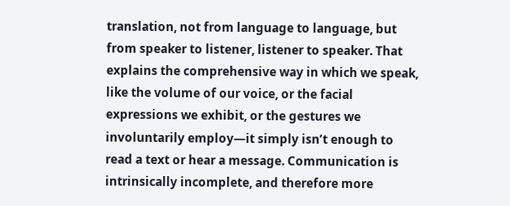translation, not from language to language, but from speaker to listener, listener to speaker. That explains the comprehensive way in which we speak, like the volume of our voice, or the facial expressions we exhibit, or the gestures we involuntarily employ—it simply isn’t enough to read a text or hear a message. Communication is intrinsically incomplete, and therefore more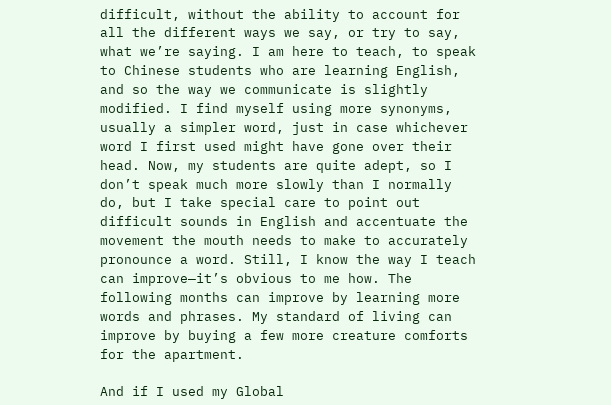difficult, without the ability to account for all the different ways we say, or try to say, what we’re saying. I am here to teach, to speak to Chinese students who are learning English, and so the way we communicate is slightly modified. I find myself using more synonyms, usually a simpler word, just in case whichever word I first used might have gone over their head. Now, my students are quite adept, so I don’t speak much more slowly than I normally do, but I take special care to point out difficult sounds in English and accentuate the movement the mouth needs to make to accurately pronounce a word. Still, I know the way I teach can improve—it’s obvious to me how. The following months can improve by learning more words and phrases. My standard of living can improve by buying a few more creature comforts for the apartment.

And if I used my Global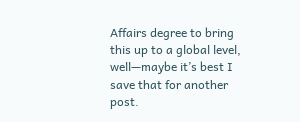Affairs degree to bring this up to a global level, well—maybe it’s best I save that for another post.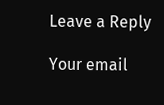Leave a Reply

Your email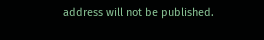address will not be published.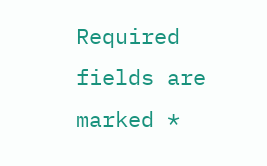Required fields are marked *